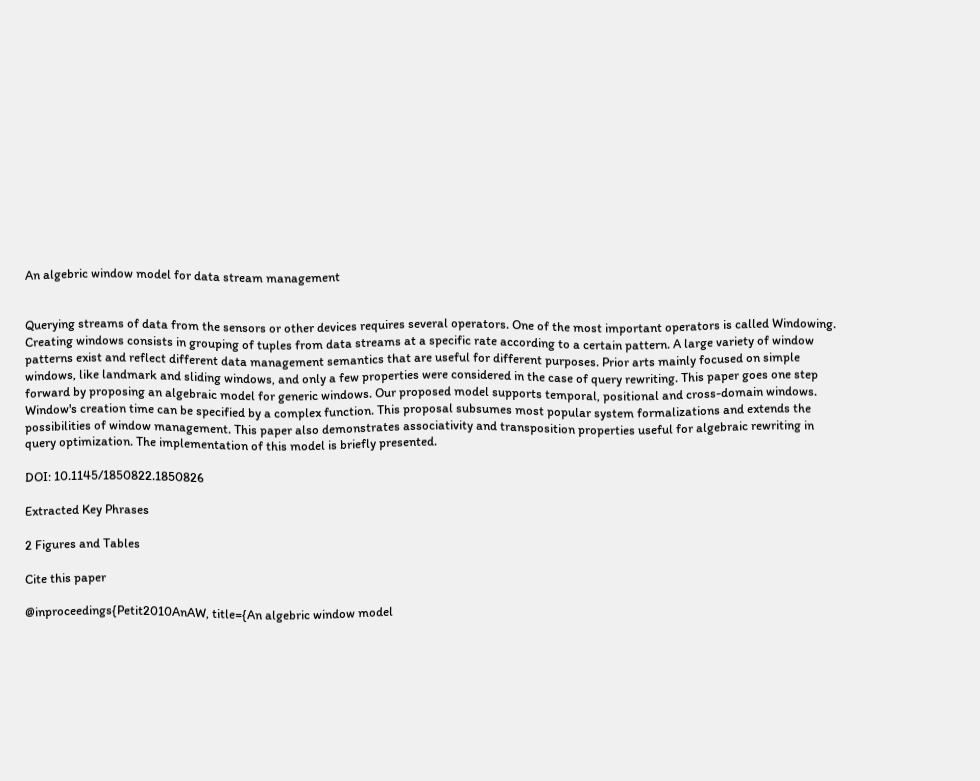An algebric window model for data stream management


Querying streams of data from the sensors or other devices requires several operators. One of the most important operators is called Windowing. Creating windows consists in grouping of tuples from data streams at a specific rate according to a certain pattern. A large variety of window patterns exist and reflect different data management semantics that are useful for different purposes. Prior arts mainly focused on simple windows, like landmark and sliding windows, and only a few properties were considered in the case of query rewriting. This paper goes one step forward by proposing an algebraic model for generic windows. Our proposed model supports temporal, positional and cross-domain windows. Window's creation time can be specified by a complex function. This proposal subsumes most popular system formalizations and extends the possibilities of window management. This paper also demonstrates associativity and transposition properties useful for algebraic rewriting in query optimization. The implementation of this model is briefly presented.

DOI: 10.1145/1850822.1850826

Extracted Key Phrases

2 Figures and Tables

Cite this paper

@inproceedings{Petit2010AnAW, title={An algebric window model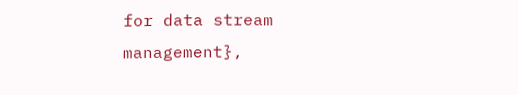for data stream management},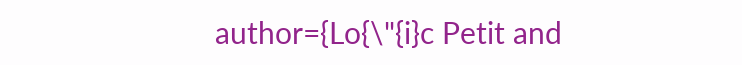author={Lo{\"{i}c Petit and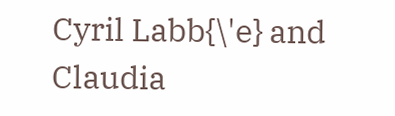Cyril Labb{\'e} and Claudia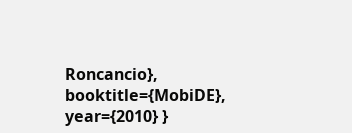Roncancio}, booktitle={MobiDE}, year={2010} }